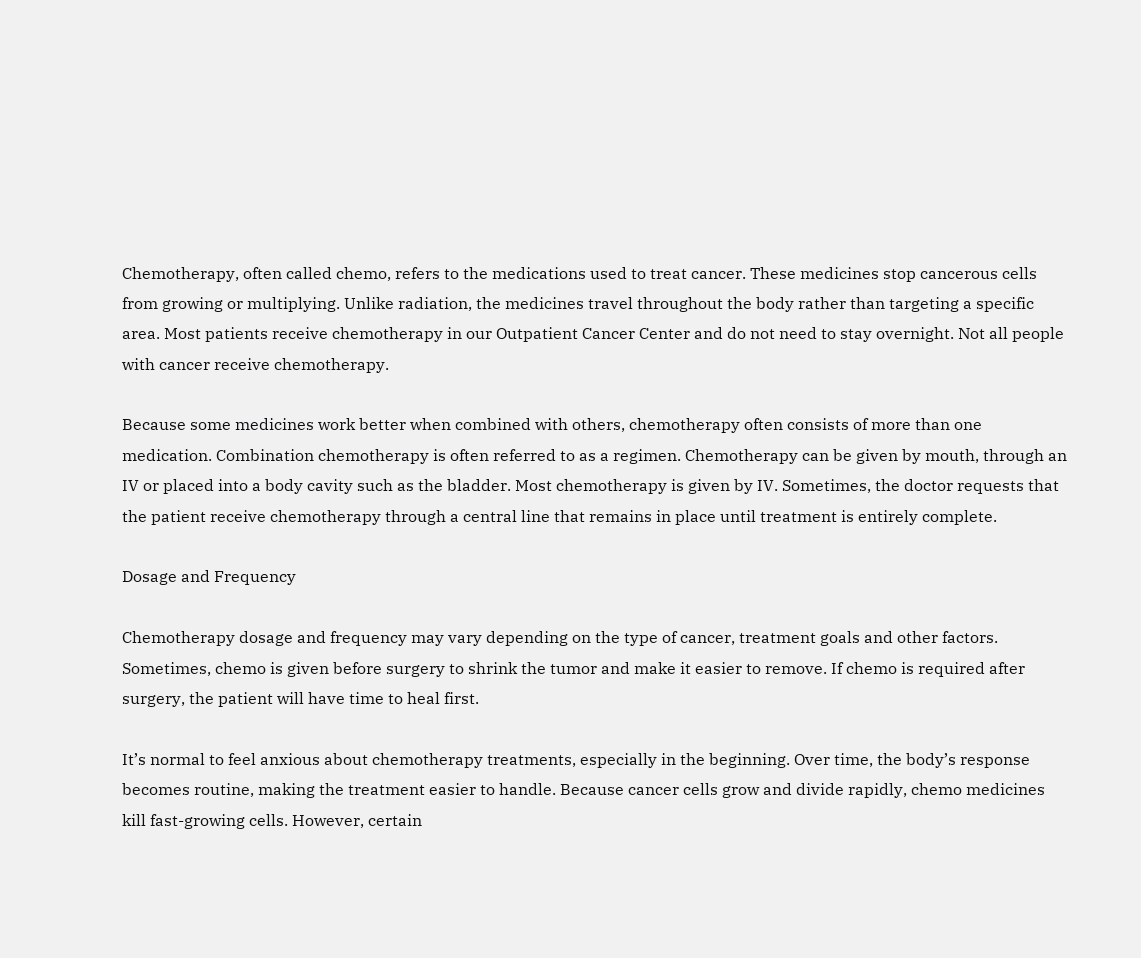Chemotherapy, often called chemo, refers to the medications used to treat cancer. These medicines stop cancerous cells from growing or multiplying. Unlike radiation, the medicines travel throughout the body rather than targeting a specific area. Most patients receive chemotherapy in our Outpatient Cancer Center and do not need to stay overnight. Not all people with cancer receive chemotherapy.

Because some medicines work better when combined with others, chemotherapy often consists of more than one medication. Combination chemotherapy is often referred to as a regimen. Chemotherapy can be given by mouth, through an IV or placed into a body cavity such as the bladder. Most chemotherapy is given by IV. Sometimes, the doctor requests that the patient receive chemotherapy through a central line that remains in place until treatment is entirely complete.

Dosage and Frequency

Chemotherapy dosage and frequency may vary depending on the type of cancer, treatment goals and other factors. Sometimes, chemo is given before surgery to shrink the tumor and make it easier to remove. If chemo is required after surgery, the patient will have time to heal first.

It’s normal to feel anxious about chemotherapy treatments, especially in the beginning. Over time, the body’s response becomes routine, making the treatment easier to handle. Because cancer cells grow and divide rapidly, chemo medicines kill fast-growing cells. However, certain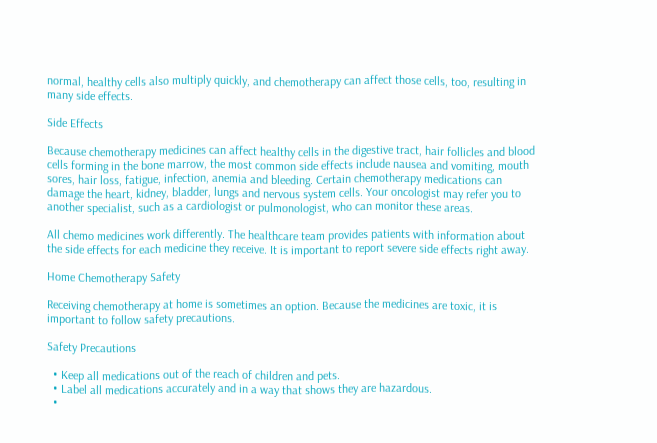normal, healthy cells also multiply quickly, and chemotherapy can affect those cells, too, resulting in many side effects.

Side Effects

Because chemotherapy medicines can affect healthy cells in the digestive tract, hair follicles and blood cells forming in the bone marrow, the most common side effects include nausea and vomiting, mouth sores, hair loss, fatigue, infection, anemia and bleeding. Certain chemotherapy medications can damage the heart, kidney, bladder, lungs and nervous system cells. Your oncologist may refer you to another specialist, such as a cardiologist or pulmonologist, who can monitor these areas.

All chemo medicines work differently. The healthcare team provides patients with information about the side effects for each medicine they receive. It is important to report severe side effects right away.

Home Chemotherapy Safety

Receiving chemotherapy at home is sometimes an option. Because the medicines are toxic, it is important to follow safety precautions.

Safety Precautions

  • Keep all medications out of the reach of children and pets.
  • Label all medications accurately and in a way that shows they are hazardous.
  •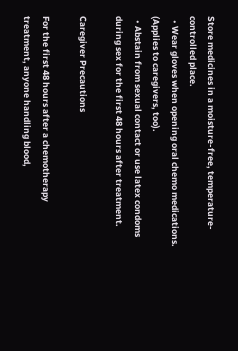Store medicines in a moisture-free, temperature-controlled place.
  • Wear gloves when opening oral chemo medications. (Applies to caregivers, too).
  • Abstain from sexual contact or use latex condoms during sex for the first 48 hours after treatment.

Caregiver Precautions

For the first 48 hours after a chemotherapy treatment, anyone handling blood,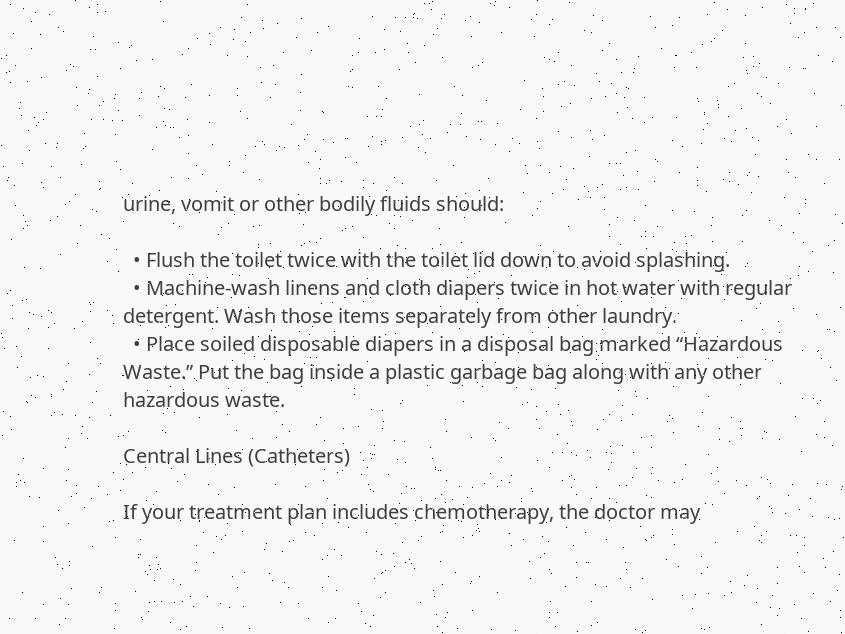urine, vomit or other bodily fluids should:

  • Flush the toilet twice with the toilet lid down to avoid splashing.
  • Machine-wash linens and cloth diapers twice in hot water with regular detergent. Wash those items separately from other laundry.
  • Place soiled disposable diapers in a disposal bag marked “Hazardous Waste.” Put the bag inside a plastic garbage bag along with any other hazardous waste.

Central Lines (Catheters)

If your treatment plan includes chemotherapy, the doctor may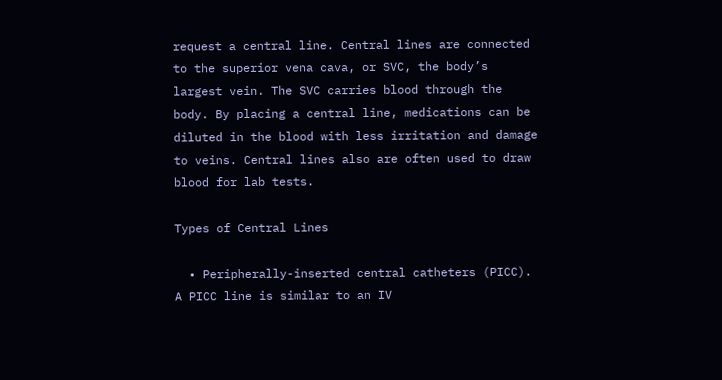request a central line. Central lines are connected to the superior vena cava, or SVC, the body’s largest vein. The SVC carries blood through the body. By placing a central line, medications can be diluted in the blood with less irritation and damage to veins. Central lines also are often used to draw blood for lab tests.

Types of Central Lines

  • Peripherally-inserted central catheters (PICC). A PICC line is similar to an IV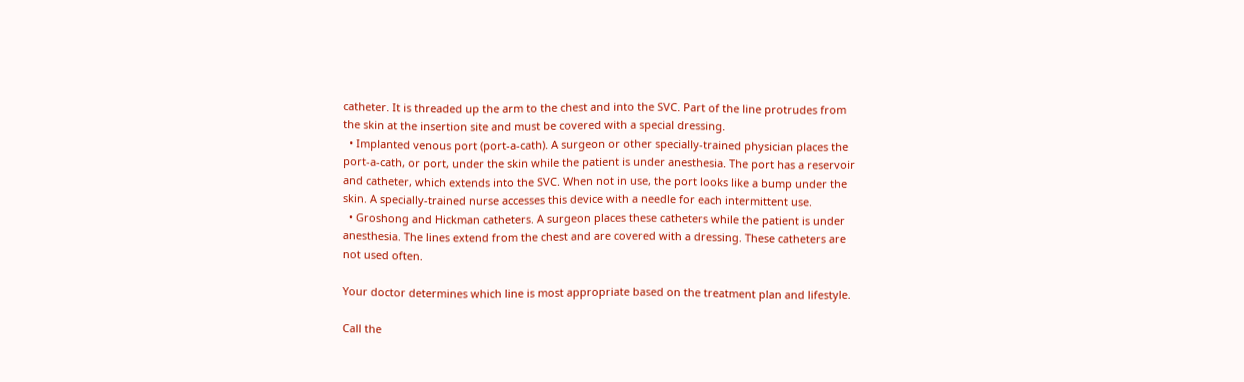catheter. It is threaded up the arm to the chest and into the SVC. Part of the line protrudes from the skin at the insertion site and must be covered with a special dressing.
  • Implanted venous port (port-a-cath). A surgeon or other specially-trained physician places the port-a-cath, or port, under the skin while the patient is under anesthesia. The port has a reservoir and catheter, which extends into the SVC. When not in use, the port looks like a bump under the skin. A specially-trained nurse accesses this device with a needle for each intermittent use.
  • Groshong and Hickman catheters. A surgeon places these catheters while the patient is under anesthesia. The lines extend from the chest and are covered with a dressing. These catheters are not used often.

Your doctor determines which line is most appropriate based on the treatment plan and lifestyle.

Call the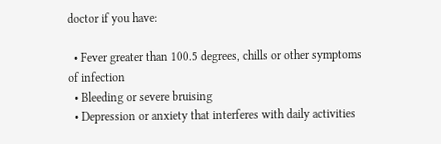doctor if you have:

  • Fever greater than 100.5 degrees, chills or other symptoms of infection
  • Bleeding or severe bruising
  • Depression or anxiety that interferes with daily activities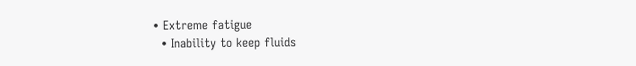• Extreme fatigue
  • Inability to keep fluids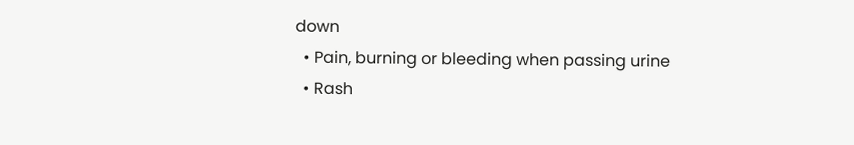down
  • Pain, burning or bleeding when passing urine
  • Rash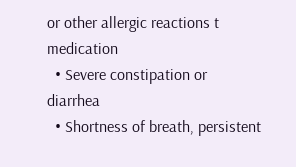or other allergic reactions t medication
  • Severe constipation or diarrhea
  • Shortness of breath, persistent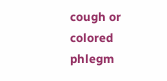cough or colored phlegm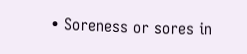• Soreness or sores in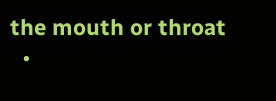the mouth or throat
  •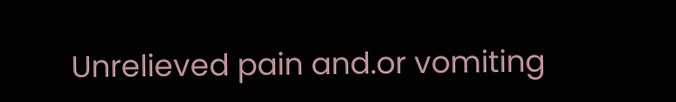Unrelieved pain and.or vomiting